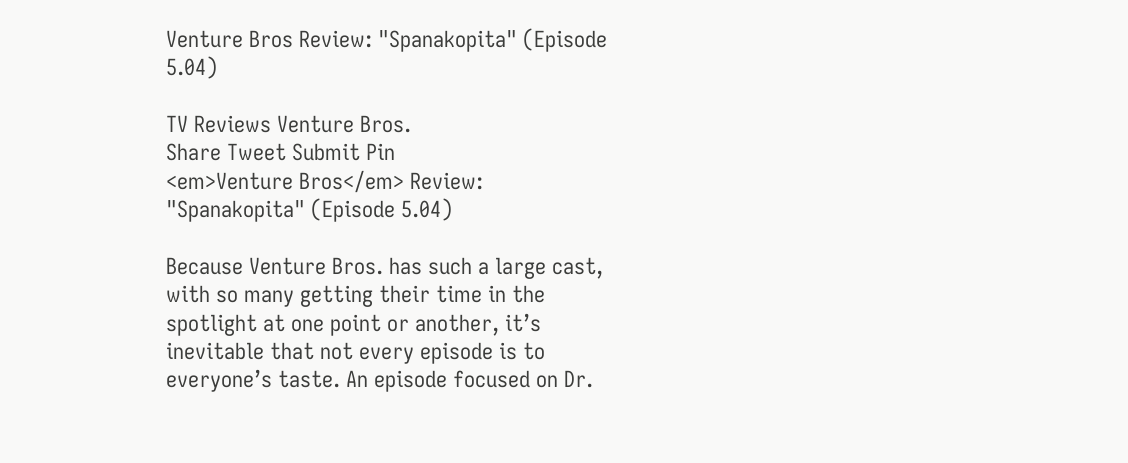Venture Bros Review: "Spanakopita" (Episode 5.04)

TV Reviews Venture Bros.
Share Tweet Submit Pin
<em>Venture Bros</em> Review: "Spanakopita" (Episode 5.04)

Because Venture Bros. has such a large cast, with so many getting their time in the spotlight at one point or another, it’s inevitable that not every episode is to everyone’s taste. An episode focused on Dr.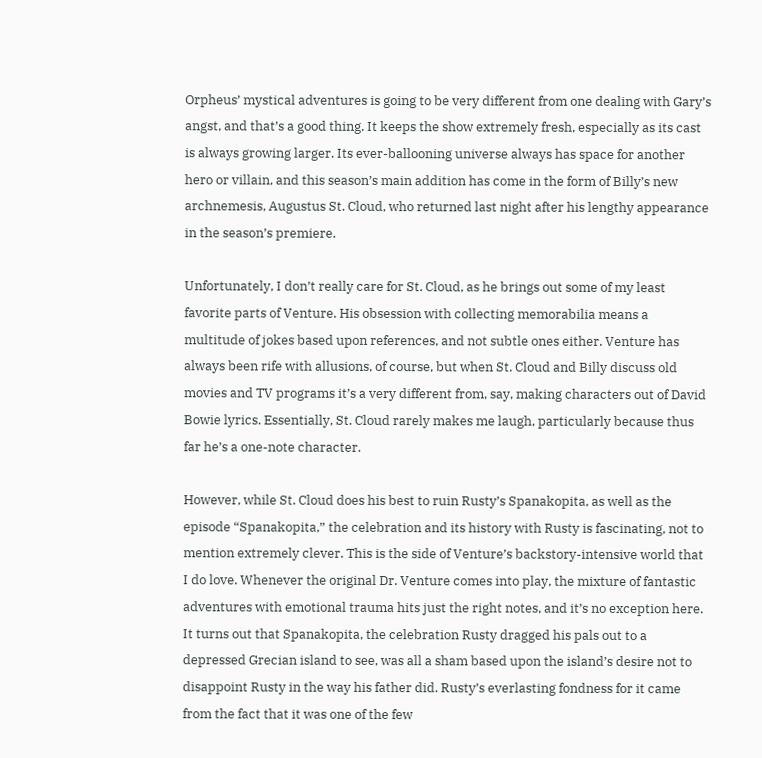Orpheus’ mystical adventures is going to be very different from one dealing with Gary’s angst, and that’s a good thing. It keeps the show extremely fresh, especially as its cast is always growing larger. Its ever-ballooning universe always has space for another hero or villain, and this season’s main addition has come in the form of Billy’s new archnemesis, Augustus St. Cloud, who returned last night after his lengthy appearance in the season’s premiere.

Unfortunately, I don’t really care for St. Cloud, as he brings out some of my least favorite parts of Venture. His obsession with collecting memorabilia means a multitude of jokes based upon references, and not subtle ones either. Venture has always been rife with allusions, of course, but when St. Cloud and Billy discuss old movies and TV programs it’s a very different from, say, making characters out of David Bowie lyrics. Essentially, St. Cloud rarely makes me laugh, particularly because thus far he’s a one-note character.

However, while St. Cloud does his best to ruin Rusty’s Spanakopita, as well as the episode “Spanakopita,” the celebration and its history with Rusty is fascinating, not to mention extremely clever. This is the side of Venture’s backstory-intensive world that I do love. Whenever the original Dr. Venture comes into play, the mixture of fantastic adventures with emotional trauma hits just the right notes, and it’s no exception here. It turns out that Spanakopita, the celebration Rusty dragged his pals out to a depressed Grecian island to see, was all a sham based upon the island’s desire not to disappoint Rusty in the way his father did. Rusty’s everlasting fondness for it came from the fact that it was one of the few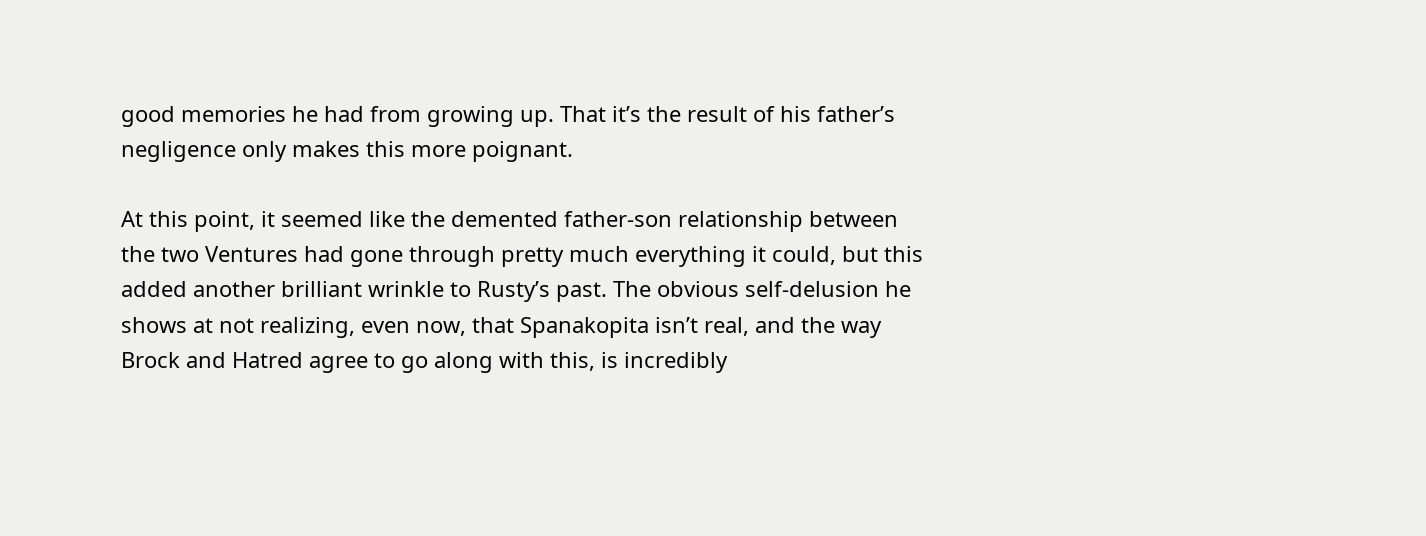good memories he had from growing up. That it’s the result of his father’s negligence only makes this more poignant.

At this point, it seemed like the demented father-son relationship between the two Ventures had gone through pretty much everything it could, but this added another brilliant wrinkle to Rusty’s past. The obvious self-delusion he shows at not realizing, even now, that Spanakopita isn’t real, and the way Brock and Hatred agree to go along with this, is incredibly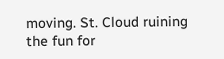moving. St. Cloud ruining the fun for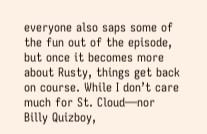everyone also saps some of the fun out of the episode, but once it becomes more about Rusty, things get back on course. While I don’t care much for St. Cloud—nor Billy Quizboy,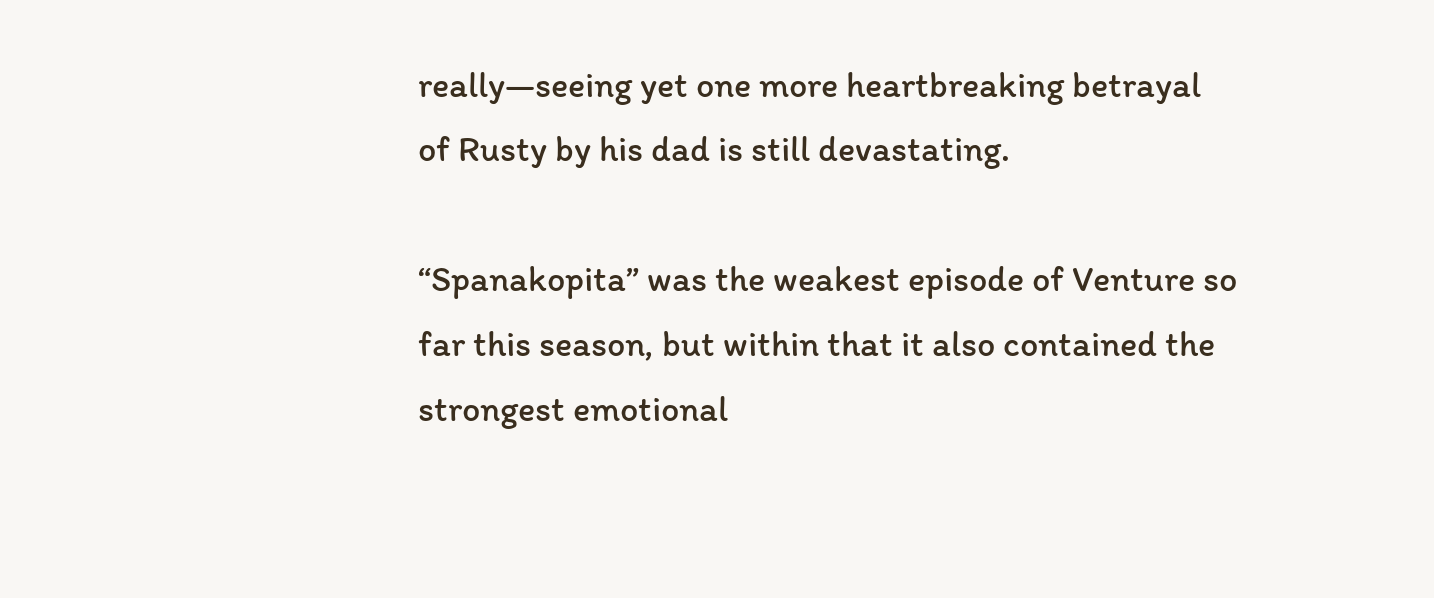really—seeing yet one more heartbreaking betrayal of Rusty by his dad is still devastating.

“Spanakopita” was the weakest episode of Venture so far this season, but within that it also contained the strongest emotional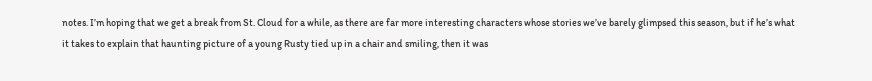notes. I’m hoping that we get a break from St. Cloud for a while, as there are far more interesting characters whose stories we’ve barely glimpsed this season, but if he’s what it takes to explain that haunting picture of a young Rusty tied up in a chair and smiling, then it was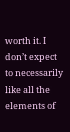worth it. I don’t expect to necessarily like all the elements of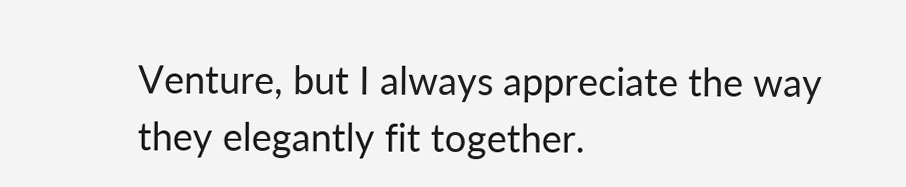Venture, but I always appreciate the way they elegantly fit together.